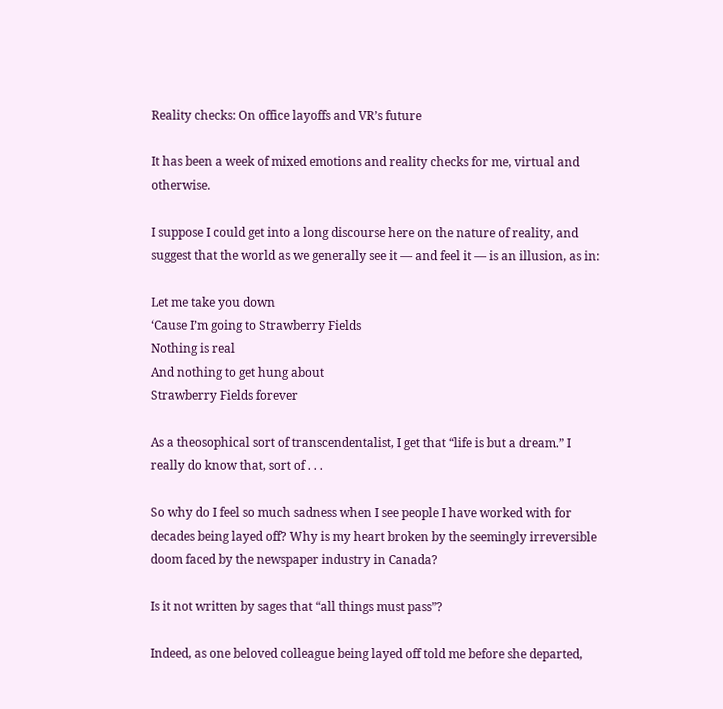Reality checks: On office layoffs and VR’s future

It has been a week of mixed emotions and reality checks for me, virtual and otherwise.

I suppose I could get into a long discourse here on the nature of reality, and suggest that the world as we generally see it — and feel it — is an illusion, as in:

Let me take you down
‘Cause I’m going to Strawberry Fields
Nothing is real
And nothing to get hung about
Strawberry Fields forever

As a theosophical sort of transcendentalist, I get that “life is but a dream.” I really do know that, sort of . . .

So why do I feel so much sadness when I see people I have worked with for decades being layed off? Why is my heart broken by the seemingly irreversible doom faced by the newspaper industry in Canada?

Is it not written by sages that “all things must pass”?

Indeed, as one beloved colleague being layed off told me before she departed,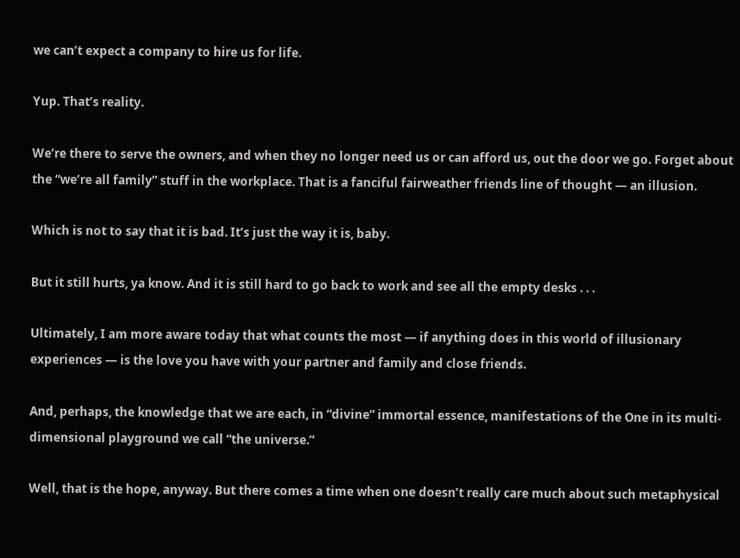we can’t expect a company to hire us for life.

Yup. That’s reality.

We’re there to serve the owners, and when they no longer need us or can afford us, out the door we go. Forget about the “we’re all family” stuff in the workplace. That is a fanciful fairweather friends line of thought — an illusion.

Which is not to say that it is bad. It’s just the way it is, baby.

But it still hurts, ya know. And it is still hard to go back to work and see all the empty desks . . .

Ultimately, I am more aware today that what counts the most — if anything does in this world of illusionary experiences — is the love you have with your partner and family and close friends.

And, perhaps, the knowledge that we are each, in “divine” immortal essence, manifestations of the One in its multi-dimensional playground we call “the universe.”

Well, that is the hope, anyway. But there comes a time when one doesn’t really care much about such metaphysical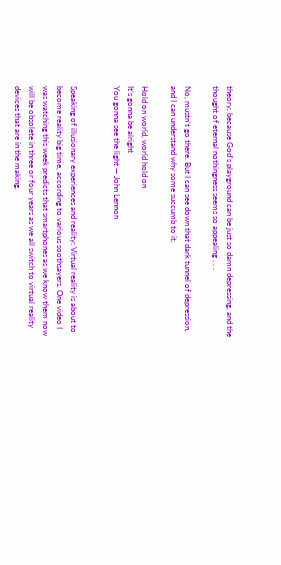theory, because God’s playground can be just so damn depressing, and the thought of eternal nothingness seems so appealing . . .

No, mustn’t go there. But I can see down that dark tunnel of depression, and I can understand why some succumb to it.

Hold on world, world hold on
It’s gonna be alright
You gonna see the light — John Lennon


Speaking of illusionary experiences and reality: Virtual reality is about to become reality big time, according to various soothsayers. One video I was watching this week predicts that smartphones as we know them now will be obsolete in three or four years as we all switch to virtual reality devices that are in the making.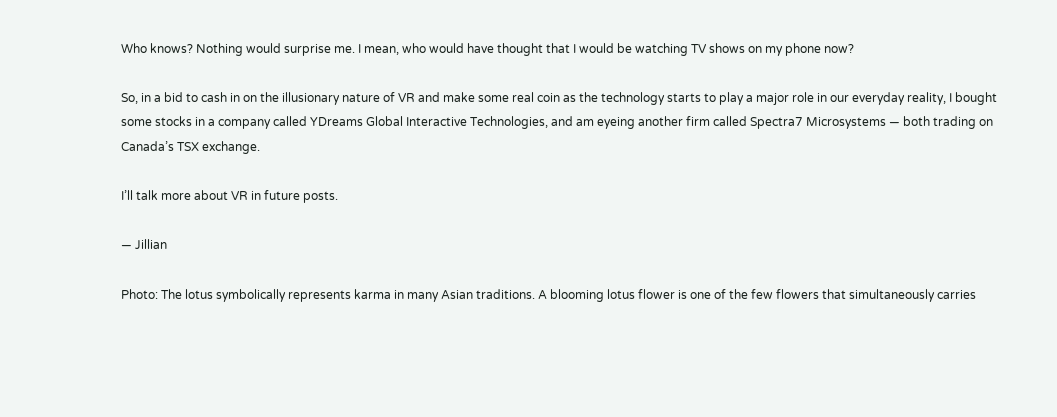Who knows? Nothing would surprise me. I mean, who would have thought that I would be watching TV shows on my phone now?

So, in a bid to cash in on the illusionary nature of VR and make some real coin as the technology starts to play a major role in our everyday reality, I bought some stocks in a company called YDreams Global Interactive Technologies, and am eyeing another firm called Spectra7 Microsystems — both trading on Canada’s TSX exchange.

I’ll talk more about VR in future posts.

— Jillian

Photo: The lotus symbolically represents karma in many Asian traditions. A blooming lotus flower is one of the few flowers that simultaneously carries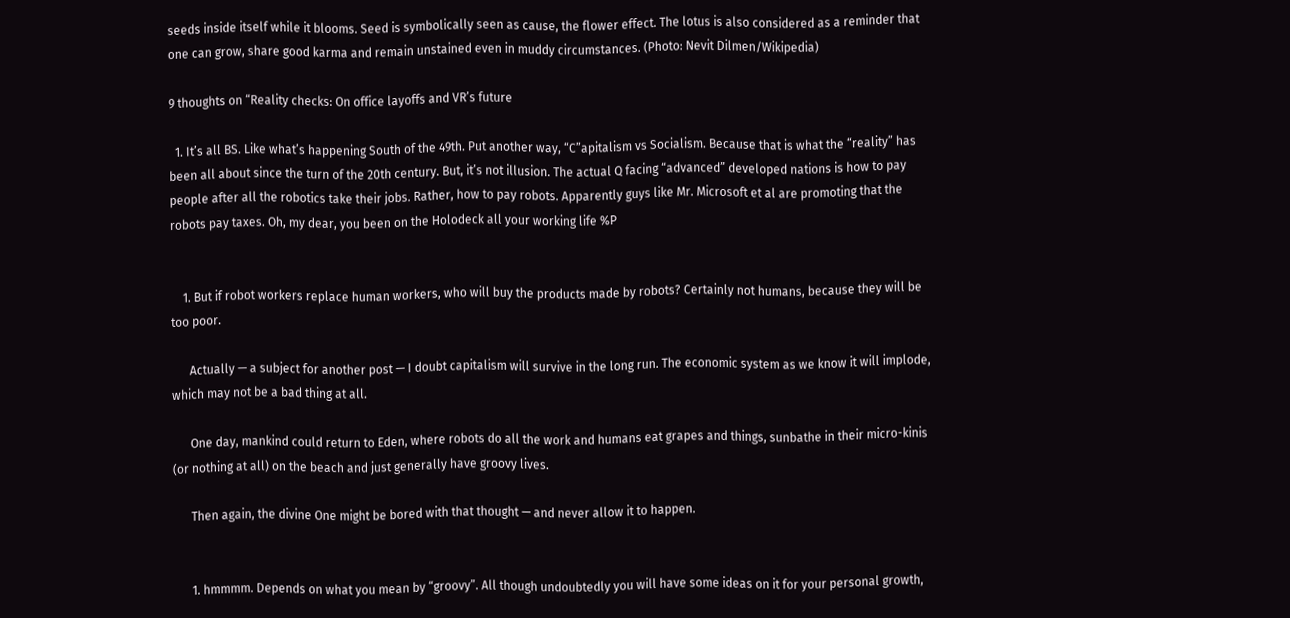seeds inside itself while it blooms. Seed is symbolically seen as cause, the flower effect. The lotus is also considered as a reminder that one can grow, share good karma and remain unstained even in muddy circumstances. (Photo: Nevit Dilmen/Wikipedia)

9 thoughts on “Reality checks: On office layoffs and VR’s future

  1. It’s all BS. Like what’s happening South of the 49th. Put another way, “C”apitalism vs Socialism. Because that is what the “reality” has been all about since the turn of the 20th century. But, it’s not illusion. The actual Q facing “advanced” developed nations is how to pay people after all the robotics take their jobs. Rather, how to pay robots. Apparently guys like Mr. Microsoft et al are promoting that the robots pay taxes. Oh, my dear, you been on the Holodeck all your working life %P


    1. But if robot workers replace human workers, who will buy the products made by robots? Certainly not humans, because they will be too poor.

      Actually — a subject for another post — I doubt capitalism will survive in the long run. The economic system as we know it will implode, which may not be a bad thing at all.

      One day, mankind could return to Eden, where robots do all the work and humans eat grapes and things, sunbathe in their micro-kinis (or nothing at all) on the beach and just generally have groovy lives.

      Then again, the divine One might be bored with that thought — and never allow it to happen.


      1. hmmmm. Depends on what you mean by “groovy”. All though undoubtedly you will have some ideas on it for your personal growth,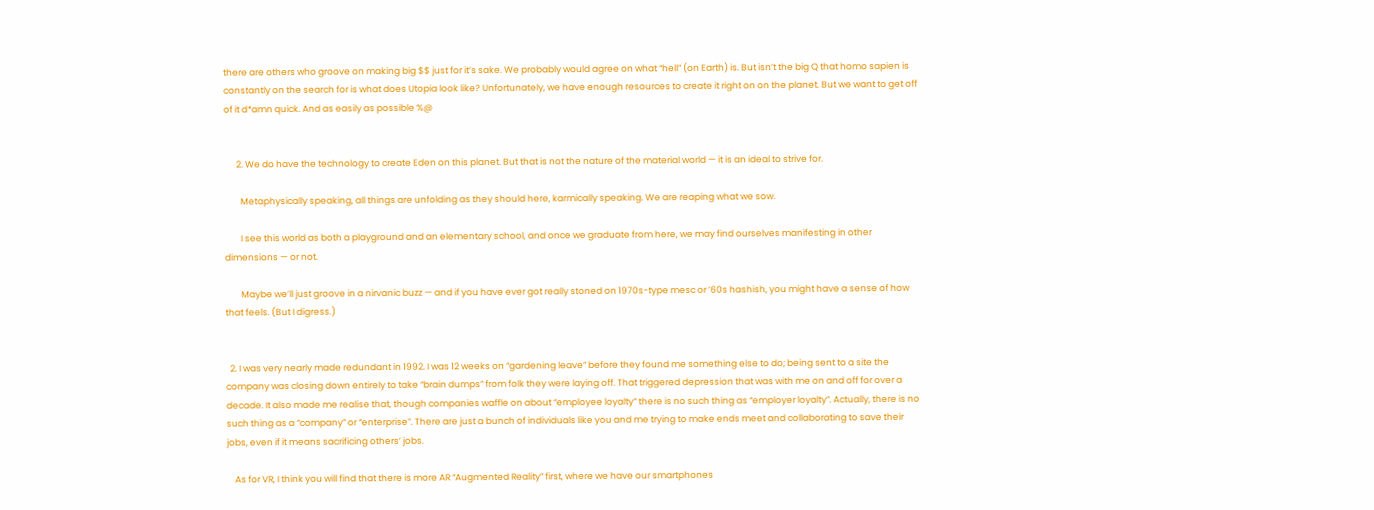there are others who groove on making big $$ just for it’s sake. We probably would agree on what “hell” (on Earth) is. But isn’t the big Q that homo sapien is constantly on the search for is what does Utopia look like? Unfortunately, we have enough resources to create it right on on the planet. But we want to get off of it d*amn quick. And as easily as possible %@


      2. We do have the technology to create Eden on this planet. But that is not the nature of the material world — it is an ideal to strive for.

        Metaphysically speaking, all things are unfolding as they should here, karmically speaking. We are reaping what we sow.

        I see this world as both a playground and an elementary school, and once we graduate from here, we may find ourselves manifesting in other dimensions — or not.

        Maybe we’ll just groove in a nirvanic buzz — and if you have ever got really stoned on 1970s-type mesc or ’60s hashish, you might have a sense of how that feels. (But I digress.)


  2. I was very nearly made redundant in 1992. I was 12 weeks on “gardening leave” before they found me something else to do; being sent to a site the company was closing down entirely to take “brain dumps” from folk they were laying off. That triggered depression that was with me on and off for over a decade. It also made me realise that, though companies waffle on about “employee loyalty” there is no such thing as “employer loyalty”. Actually, there is no such thing as a “company” or “enterprise”. There are just a bunch of individuals like you and me trying to make ends meet and collaborating to save their jobs, even if it means sacrificing others’ jobs.

    As for VR, I think you will find that there is more AR “Augmented Reality” first, where we have our smartphones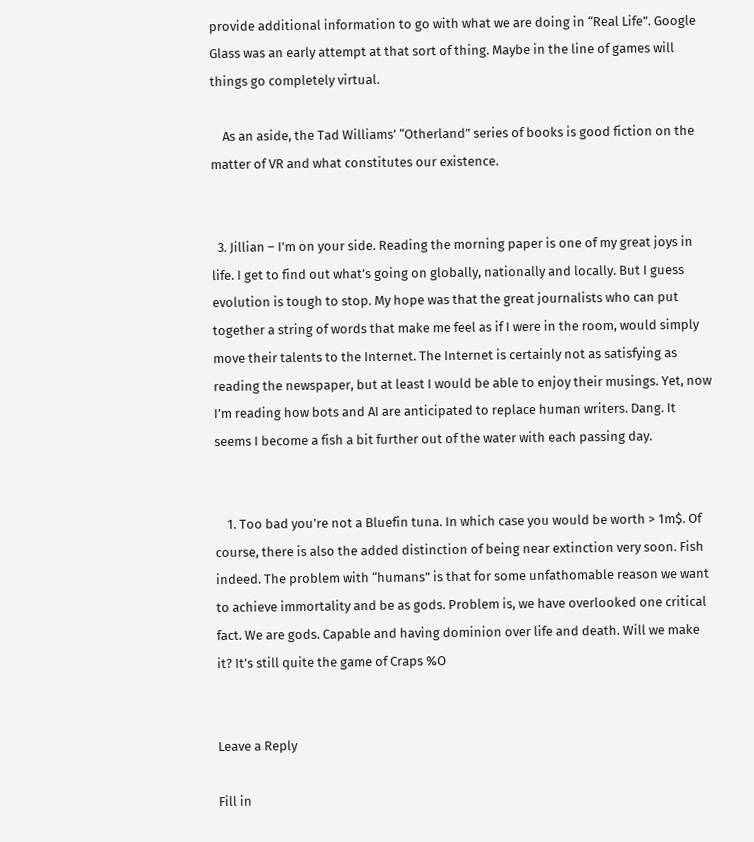provide additional information to go with what we are doing in “Real Life”. Google Glass was an early attempt at that sort of thing. Maybe in the line of games will things go completely virtual.

    As an aside, the Tad Williams’ “Otherland” series of books is good fiction on the matter of VR and what constitutes our existence.


  3. Jillian – I’m on your side. Reading the morning paper is one of my great joys in life. I get to find out what’s going on globally, nationally and locally. But I guess evolution is tough to stop. My hope was that the great journalists who can put together a string of words that make me feel as if I were in the room, would simply move their talents to the Internet. The Internet is certainly not as satisfying as reading the newspaper, but at least I would be able to enjoy their musings. Yet, now I’m reading how bots and AI are anticipated to replace human writers. Dang. It seems I become a fish a bit further out of the water with each passing day.


    1. Too bad you’re not a Bluefin tuna. In which case you would be worth > 1m$. Of course, there is also the added distinction of being near extinction very soon. Fish indeed. The problem with “humans” is that for some unfathomable reason we want to achieve immortality and be as gods. Problem is, we have overlooked one critical fact. We are gods. Capable and having dominion over life and death. Will we make it? It’s still quite the game of Craps %O


Leave a Reply

Fill in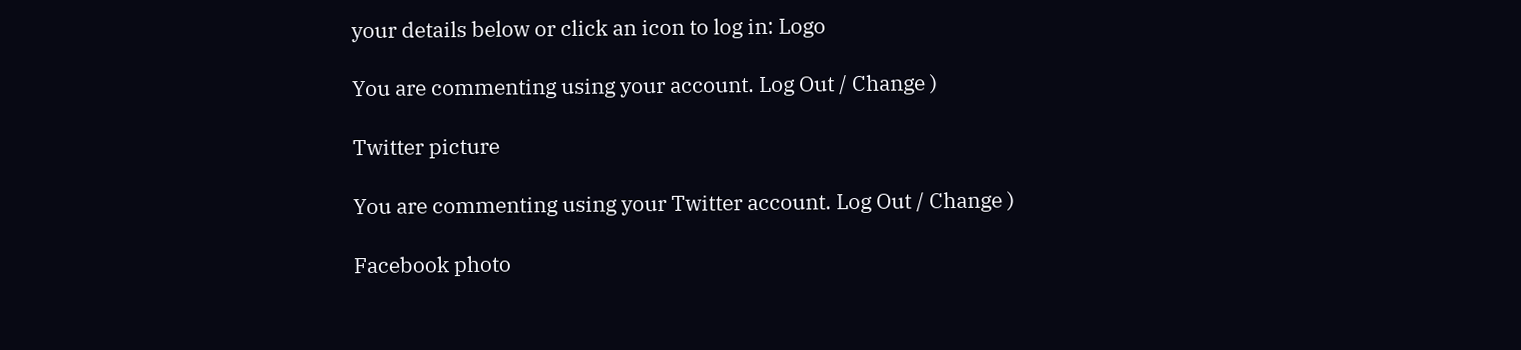your details below or click an icon to log in: Logo

You are commenting using your account. Log Out / Change )

Twitter picture

You are commenting using your Twitter account. Log Out / Change )

Facebook photo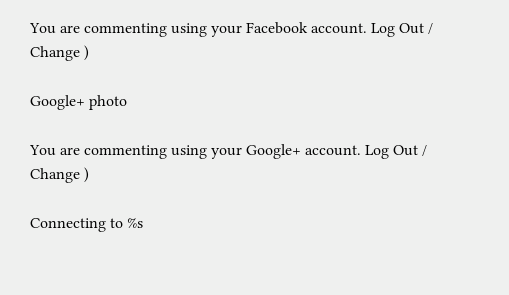You are commenting using your Facebook account. Log Out / Change )

Google+ photo

You are commenting using your Google+ account. Log Out / Change )

Connecting to %s